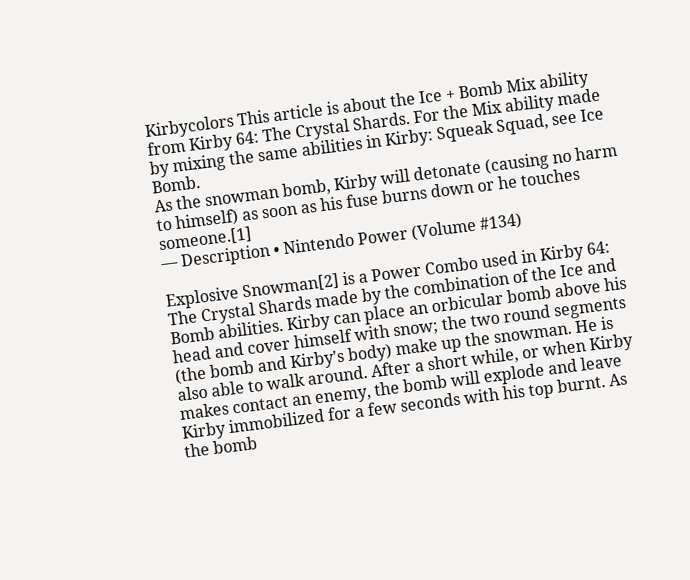Kirbycolors This article is about the Ice + Bomb Mix ability from Kirby 64: The Crystal Shards. For the Mix ability made by mixing the same abilities in Kirby: Squeak Squad, see Ice Bomb.
As the snowman bomb, Kirby will detonate (causing no harm to himself) as soon as his fuse burns down or he touches someone.[1]
— Description • Nintendo Power (Volume #134)

Explosive Snowman[2] is a Power Combo used in Kirby 64: The Crystal Shards made by the combination of the Ice and Bomb abilities. Kirby can place an orbicular bomb above his head and cover himself with snow; the two round segments (the bomb and Kirby's body) make up the snowman. He is also able to walk around. After a short while, or when Kirby makes contact an enemy, the bomb will explode and leave Kirby immobilized for a few seconds with his top burnt. As the bomb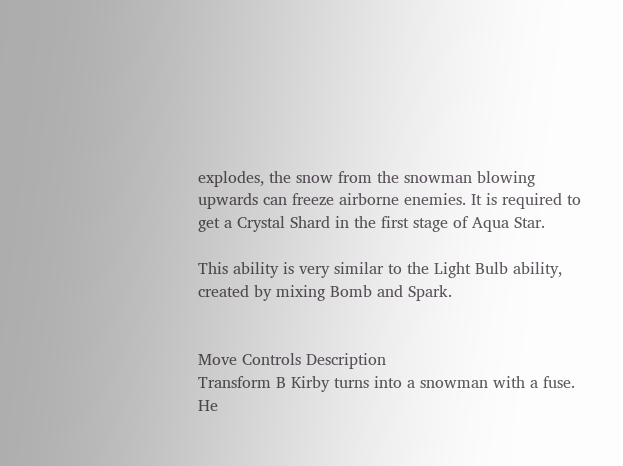explodes, the snow from the snowman blowing upwards can freeze airborne enemies. It is required to get a Crystal Shard in the first stage of Aqua Star.

This ability is very similar to the Light Bulb ability, created by mixing Bomb and Spark.


Move Controls Description
Transform B Kirby turns into a snowman with a fuse. He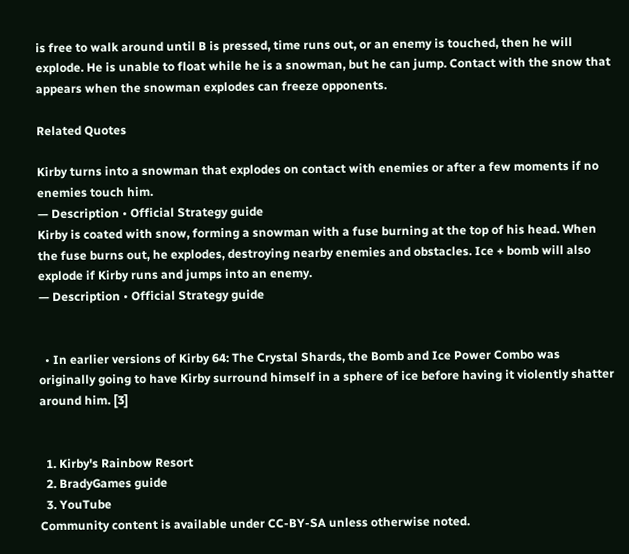is free to walk around until B is pressed, time runs out, or an enemy is touched, then he will explode. He is unable to float while he is a snowman, but he can jump. Contact with the snow that appears when the snowman explodes can freeze opponents.

Related Quotes

Kirby turns into a snowman that explodes on contact with enemies or after a few moments if no enemies touch him.
— Description • Official Strategy guide
Kirby is coated with snow, forming a snowman with a fuse burning at the top of his head. When the fuse burns out, he explodes, destroying nearby enemies and obstacles. Ice + bomb will also explode if Kirby runs and jumps into an enemy.
— Description • Official Strategy guide


  • In earlier versions of Kirby 64: The Crystal Shards, the Bomb and Ice Power Combo was originally going to have Kirby surround himself in a sphere of ice before having it violently shatter around him. [3]


  1. Kirby's Rainbow Resort
  2. BradyGames guide
  3. YouTube
Community content is available under CC-BY-SA unless otherwise noted.